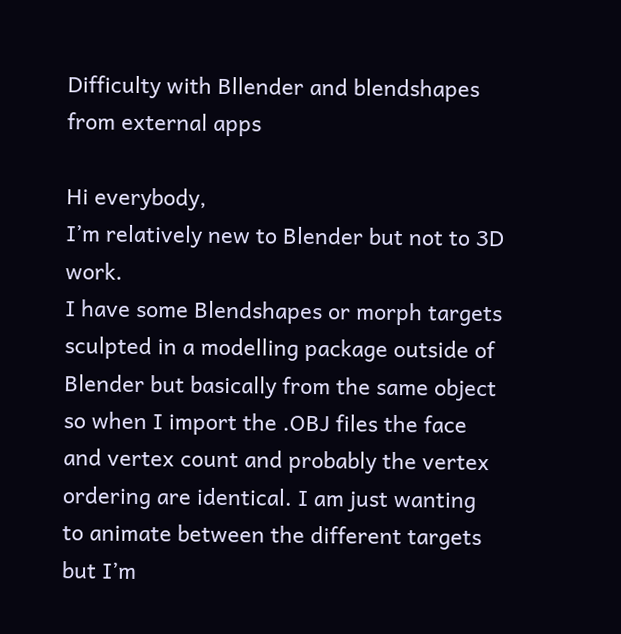Difficulty with Bllender and blendshapes from external apps

Hi everybody,
I’m relatively new to Blender but not to 3D work.
I have some Blendshapes or morph targets sculpted in a modelling package outside of Blender but basically from the same object so when I import the .OBJ files the face and vertex count and probably the vertex ordering are identical. I am just wanting to animate between the different targets but I’m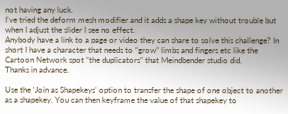not having any luck.
I’ve tried the deform mesh modifier and it adds a shape key without trouble but when I adjust the slider I see no effect.
Anybody have a link to a page or video they can share to solve this challenge? In short I have a character that needs to “grow” limbs and fingers etc like the Cartoon Network spot “the duplicators” that Meindbender studio did.
Thanks in advance.

Use the ‘Join as Shapekeys’ option to transfer the shape of one object to another as a shapekey. You can then keyframe the value of that shapekey to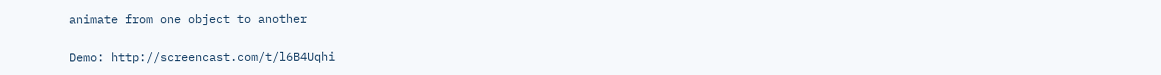animate from one object to another

Demo: http://screencast.com/t/l6B4Uqhi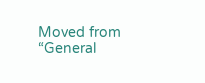Moved from “General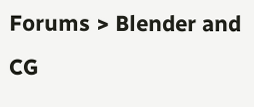Forums > Blender and CG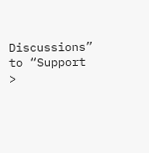Discussions” to “Support >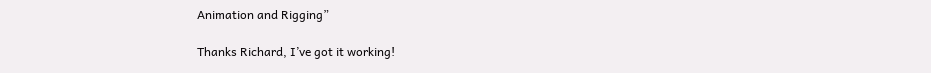Animation and Rigging”

Thanks Richard, I’ve got it working!